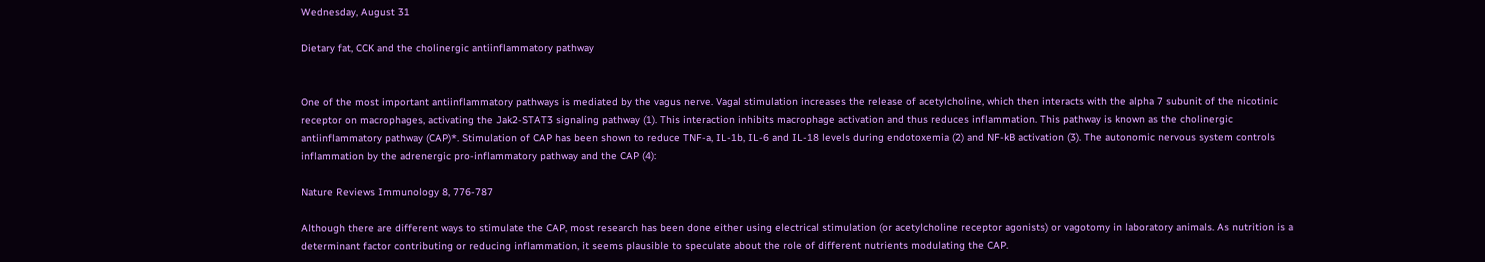Wednesday, August 31

Dietary fat, CCK and the cholinergic antiinflammatory pathway


One of the most important antiinflammatory pathways is mediated by the vagus nerve. Vagal stimulation increases the release of acetylcholine, which then interacts with the alpha 7 subunit of the nicotinic receptor on macrophages, activating the Jak2-STAT3 signaling pathway (1). This interaction inhibits macrophage activation and thus reduces inflammation. This pathway is known as the cholinergic antiinflammatory pathway (CAP)*. Stimulation of CAP has been shown to reduce TNF-a, IL-1b, IL-6 and IL-18 levels during endotoxemia (2) and NF-kB activation (3). The autonomic nervous system controls inflammation by the adrenergic pro-inflammatory pathway and the CAP (4):

Nature Reviews Immunology 8, 776-787

Although there are different ways to stimulate the CAP, most research has been done either using electrical stimulation (or acetylcholine receptor agonists) or vagotomy in laboratory animals. As nutrition is a determinant factor contributing or reducing inflammation, it seems plausible to speculate about the role of different nutrients modulating the CAP.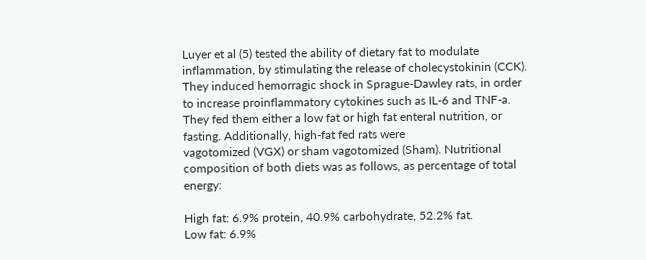Luyer et al (5) tested the ability of dietary fat to modulate inflammation, by stimulating the release of cholecystokinin (CCK). They induced hemorragic shock in Sprague-Dawley rats, in order to increase proinflammatory cytokines such as IL-6 and TNF-a. They fed them either a low fat or high fat enteral nutrition, or fasting. Additionally, high-fat fed rats were
vagotomized (VGX) or sham vagotomized (Sham). Nutritional composition of both diets was as follows, as percentage of total energy:

High fat: 6.9% protein, 40.9% carbohydrate, 52.2% fat.
Low fat: 6.9%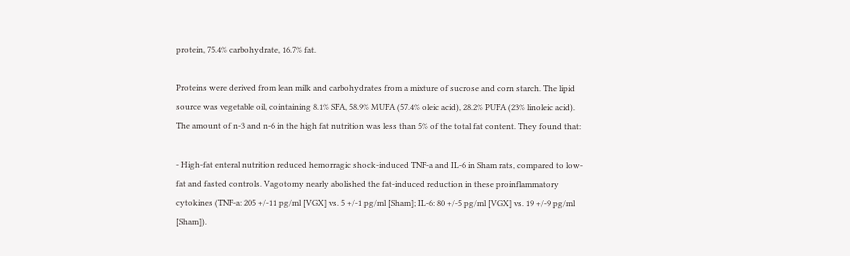protein, 75.4% carbohydrate, 16.7% fat.

Proteins were derived from lean milk and carbohydrates from a mixture of sucrose and corn starch. The lipid source was vegetable oil, cointaining 8.1% SFA, 58.9% MUFA (57.4% oleic acid), 28.2% PUFA (23% linoleic acid). The amount of n-3 and n-6 in the high fat nutrition was less than 5% of the total fat content. They found that:

- High-fat enteral nutrition reduced hemorragic shock-induced TNF-a and IL-6 in Sham rats, compared to low-fat and fasted controls. Vagotomy nearly abolished the fat-induced reduction in these proinflammatory cytokines (TNF-a: 205 +/-11 pg/ml [VGX] vs. 5 +/-1 pg/ml [Sham]; IL-6: 80 +/-5 pg/ml [VGX] vs. 19 +/-9 pg/ml [Sham]).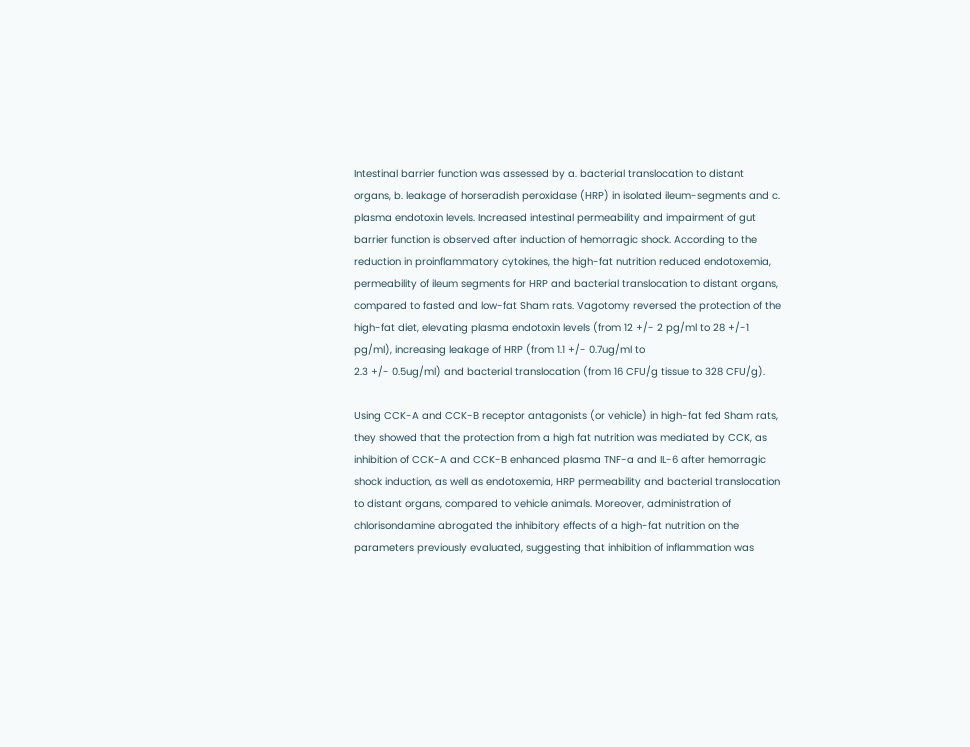Intestinal barrier function was assessed by a. bacterial translocation to distant organs, b. leakage of horseradish peroxidase (HRP) in isolated ileum-segments and c. plasma endotoxin levels. Increased intestinal permeability and impairment of gut barrier function is observed after induction of hemorragic shock. According to the reduction in proinflammatory cytokines, the high-fat nutrition reduced endotoxemia, permeability of ileum segments for HRP and bacterial translocation to distant organs, compared to fasted and low-fat Sham rats. Vagotomy reversed the protection of the high-fat diet, elevating plasma endotoxin levels (from 12 +/- 2 pg/ml to 28 +/-1 pg/ml), increasing leakage of HRP (from 1.1 +/- 0.7ug/ml to
2.3 +/- 0.5ug/ml) and bacterial translocation (from 16 CFU/g tissue to 328 CFU/g).

Using CCK-A and CCK-B receptor antagonists (or vehicle) in high-fat fed Sham rats, they showed that the protection from a high fat nutrition was mediated by CCK, as inhibition of CCK-A and CCK-B enhanced plasma TNF-a and IL-6 after hemorragic shock induction, as well as endotoxemia, HRP permeability and bacterial translocation to distant organs, compared to vehicle animals. Moreover, administration of chlorisondamine abrogated the inhibitory effects of a high-fat nutrition on the parameters previously evaluated, suggesting that inhibition of inflammation was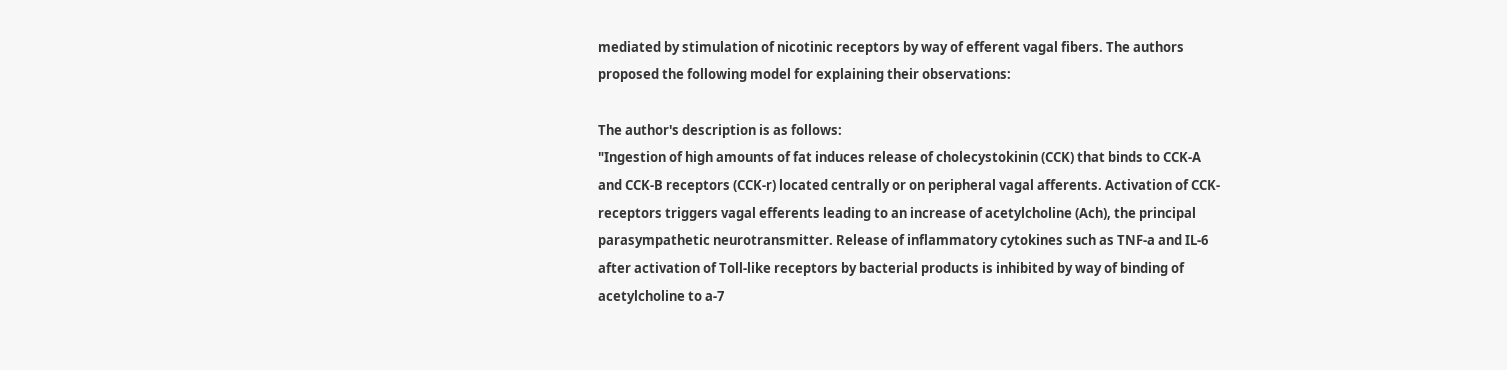mediated by stimulation of nicotinic receptors by way of efferent vagal fibers. The authors proposed the following model for explaining their observations:

The author's description is as follows:
"Ingestion of high amounts of fat induces release of cholecystokinin (CCK) that binds to CCK-A and CCK-B receptors (CCK-r) located centrally or on peripheral vagal afferents. Activation of CCK-receptors triggers vagal efferents leading to an increase of acetylcholine (Ach), the principal parasympathetic neurotransmitter. Release of inflammatory cytokines such as TNF-a and IL-6 after activation of Toll-like receptors by bacterial products is inhibited by way of binding of acetylcholine to a-7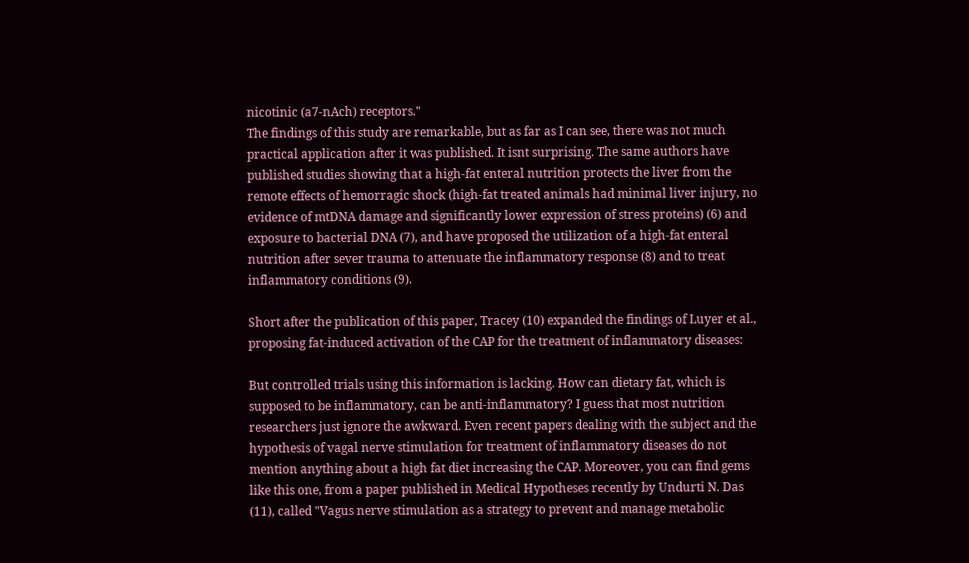nicotinic (a7-nAch) receptors."
The findings of this study are remarkable, but as far as I can see, there was not much practical application after it was published. It isnt surprising. The same authors have published studies showing that a high-fat enteral nutrition protects the liver from the remote effects of hemorragic shock (high-fat treated animals had minimal liver injury, no evidence of mtDNA damage and significantly lower expression of stress proteins) (6) and exposure to bacterial DNA (7), and have proposed the utilization of a high-fat enteral nutrition after sever trauma to attenuate the inflammatory response (8) and to treat inflammatory conditions (9).

Short after the publication of this paper, Tracey (10) expanded the findings of Luyer et al., proposing fat-induced activation of the CAP for the treatment of inflammatory diseases:

But controlled trials using this information is lacking. How can dietary fat, which is supposed to be inflammatory, can be anti-inflammatory? I guess that most nutrition researchers just ignore the awkward. Even recent papers dealing with the subject and the hypothesis of vagal nerve stimulation for treatment of inflammatory diseases do not mention anything about a high fat diet increasing the CAP. Moreover, you can find gems like this one, from a paper published in Medical Hypotheses recently by Undurti N. Das (11), called "Vagus nerve stimulation as a strategy to prevent and manage metabolic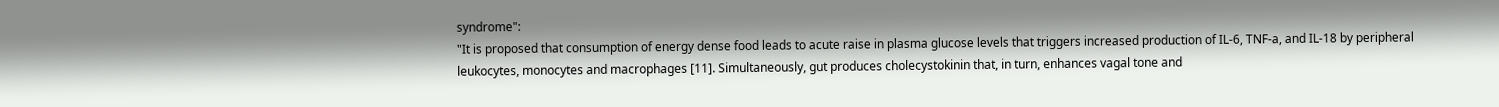syndrome":
"It is proposed that consumption of energy dense food leads to acute raise in plasma glucose levels that triggers increased production of IL-6, TNF-a, and IL-18 by peripheral leukocytes, monocytes and macrophages [11]. Simultaneously, gut produces cholecystokinin that, in turn, enhances vagal tone and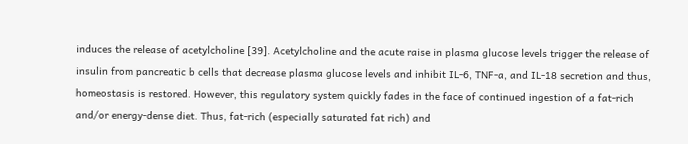induces the release of acetylcholine [39]. Acetylcholine and the acute raise in plasma glucose levels trigger the release of insulin from pancreatic b cells that decrease plasma glucose levels and inhibit IL-6, TNF-a, and IL-18 secretion and thus, homeostasis is restored. However, this regulatory system quickly fades in the face of continued ingestion of a fat-rich and/or energy-dense diet. Thus, fat-rich (especially saturated fat rich) and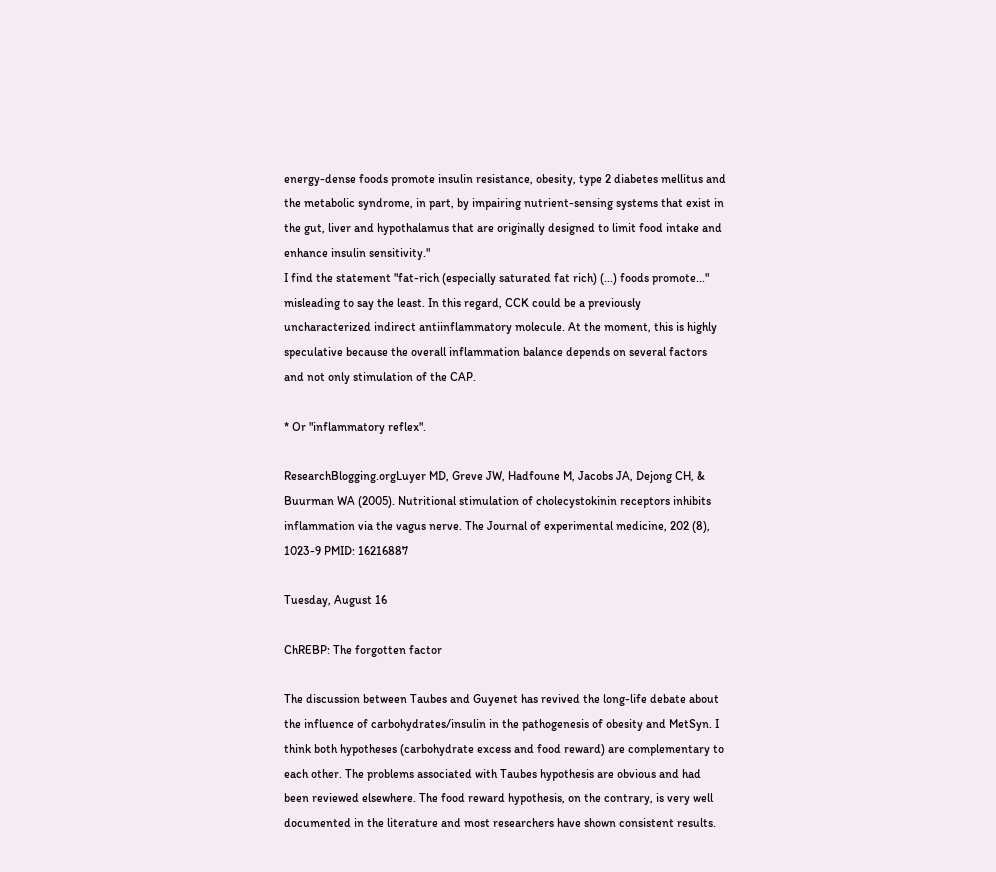energy-dense foods promote insulin resistance, obesity, type 2 diabetes mellitus and the metabolic syndrome, in part, by impairing nutrient-sensing systems that exist in the gut, liver and hypothalamus that are originally designed to limit food intake and enhance insulin sensitivity."
I find the statement "fat-rich (especially saturated fat rich) (...) foods promote..." misleading to say the least. In this regard, CCK could be a previously uncharacterized indirect antiinflammatory molecule. At the moment, this is highly speculative because the overall inflammation balance depends on several factors and not only stimulation of the CAP.

* Or "inflammatory reflex".

ResearchBlogging.orgLuyer MD, Greve JW, Hadfoune M, Jacobs JA, Dejong CH, & Buurman WA (2005). Nutritional stimulation of cholecystokinin receptors inhibits inflammation via the vagus nerve. The Journal of experimental medicine, 202 (8), 1023-9 PMID: 16216887

Tuesday, August 16

ChREBP: The forgotten factor

The discussion between Taubes and Guyenet has revived the long-life debate about the influence of carbohydrates/insulin in the pathogenesis of obesity and MetSyn. I think both hypotheses (carbohydrate excess and food reward) are complementary to each other. The problems associated with Taubes hypothesis are obvious and had been reviewed elsewhere. The food reward hypothesis, on the contrary, is very well documented in the literature and most researchers have shown consistent results.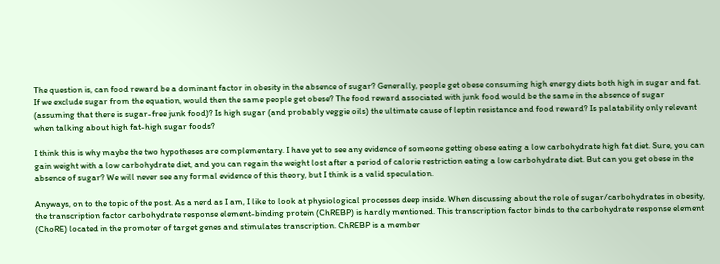The question is, can food reward be a dominant factor in obesity in the absence of sugar? Generally, people get obese consuming high energy diets both high in sugar and fat. If we exclude sugar from the equation, would then the same people get obese? The food reward associated with junk food would be the same in the absence of sugar (assuming that there is sugar-free junk food)? Is high sugar (and probably veggie oils) the ultimate cause of leptin resistance and food reward? Is palatability only relevant when talking about high fat-high sugar foods?

I think this is why maybe the two hypotheses are complementary. I have yet to see any evidence of someone getting obese eating a low carbohydrate high fat diet. Sure, you can gain weight with a low carbohydrate diet, and you can regain the weight lost after a period of calorie restriction eating a low carbohydrate diet. But can you get obese in the absence of sugar? We will never see any formal evidence of this theory, but I think is a valid speculation.

Anyways, on to the topic of the post. As a nerd as I am, I like to look at physiological processes deep inside. When discussing about the role of sugar/carbohydrates in obesity, the transcription factor carbohydrate response element-binding protein (ChREBP) is hardly mentioned. This transcription factor binds to the carbohydrate response element (ChoRE) located in the promoter of target genes and stimulates transcription. ChREBP is a member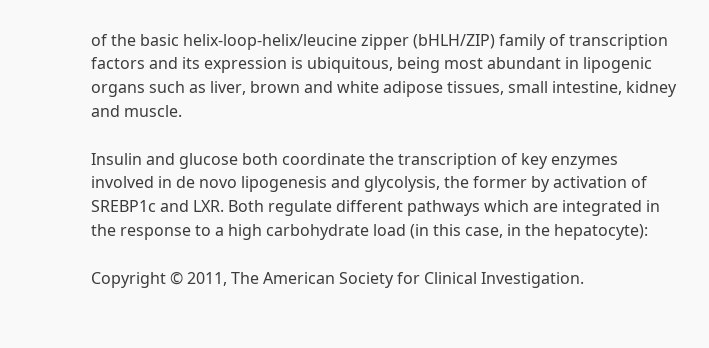of the basic helix-loop-helix/leucine zipper (bHLH/ZIP) family of transcription factors and its expression is ubiquitous, being most abundant in lipogenic organs such as liver, brown and white adipose tissues, small intestine, kidney and muscle.

Insulin and glucose both coordinate the transcription of key enzymes involved in de novo lipogenesis and glycolysis, the former by activation of SREBP1c and LXR. Both regulate different pathways which are integrated in the response to a high carbohydrate load (in this case, in the hepatocyte):

Copyright © 2011, The American Society for Clinical Investigation.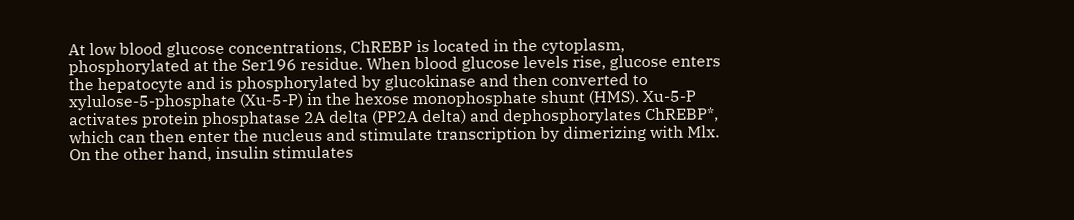At low blood glucose concentrations, ChREBP is located in the cytoplasm, phosphorylated at the Ser196 residue. When blood glucose levels rise, glucose enters the hepatocyte and is phosphorylated by glucokinase and then converted to xylulose-5-phosphate (Xu-5-P) in the hexose monophosphate shunt (HMS). Xu-5-P activates protein phosphatase 2A delta (PP2A delta) and dephosphorylates ChREBP*, which can then enter the nucleus and stimulate transcription by dimerizing with Mlx. On the other hand, insulin stimulates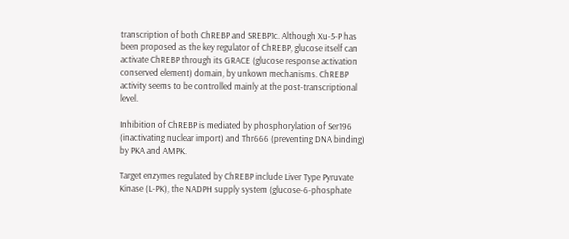transcription of both ChREBP and SREBP1c. Although Xu-5-P has been proposed as the key regulator of ChREBP, glucose itself can activate ChREBP through its GRACE (glucose response activation conserved element) domain, by unkown mechanisms. ChREBP activity seems to be controlled mainly at the post-transcriptional level.

Inhibition of ChREBP is mediated by phosphorylation of Ser196 (inactivating nuclear import) and Thr666 (preventing DNA binding) by PKA and AMPK.

Target enzymes regulated by ChREBP include Liver Type Pyruvate Kinase (L-PK), the NADPH supply system (glucose-6-phosphate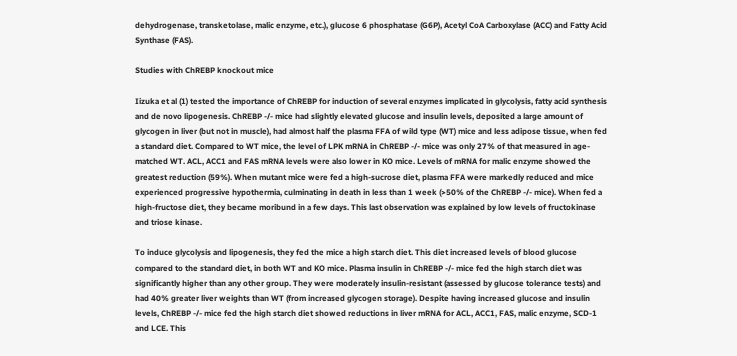dehydrogenase, transketolase, malic enzyme, etc.), glucose 6 phosphatase (G6P), Acetyl CoA Carboxylase (ACC) and Fatty Acid Synthase (FAS).

Studies with ChREBP knockout mice

Iizuka et al (1) tested the importance of ChREBP for induction of several enzymes implicated in glycolysis, fatty acid synthesis and de novo lipogenesis. ChREBP -/- mice had slightly elevated glucose and insulin levels, deposited a large amount of glycogen in liver (but not in muscle), had almost half the plasma FFA of wild type (WT) mice and less adipose tissue, when fed a standard diet. Compared to WT mice, the level of LPK mRNA in ChREBP -/- mice was only 27% of that measured in age-matched WT. ACL, ACC1 and FAS mRNA levels were also lower in KO mice. Levels of mRNA for malic enzyme showed the greatest reduction (59%). When mutant mice were fed a high-sucrose diet, plasma FFA were markedly reduced and mice experienced progressive hypothermia, culminating in death in less than 1 week (>50% of the ChREBP -/- mice). When fed a high-fructose diet, they became moribund in a few days. This last observation was explained by low levels of fructokinase and triose kinase.

To induce glycolysis and lipogenesis, they fed the mice a high starch diet. This diet increased levels of blood glucose compared to the standard diet, in both WT and KO mice. Plasma insulin in ChREBP -/- mice fed the high starch diet was significantly higher than any other group. They were moderately insulin-resistant (assessed by glucose tolerance tests) and had 40% greater liver weights than WT (from increased glycogen storage). Despite having increased glucose and insulin levels, ChREBP -/- mice fed the high starch diet showed reductions in liver mRNA for ACL, ACC1, FAS, malic enzyme, SCD-1 and LCE. This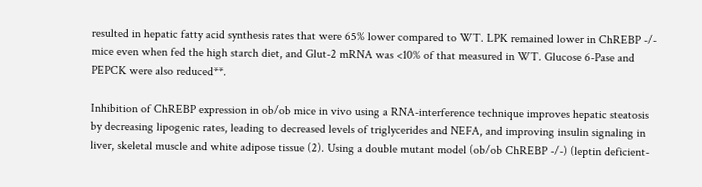resulted in hepatic fatty acid synthesis rates that were 65% lower compared to WT. LPK remained lower in ChREBP -/- mice even when fed the high starch diet, and Glut-2 mRNA was <10% of that measured in WT. Glucose 6-Pase and PEPCK were also reduced**.

Inhibition of ChREBP expression in ob/ob mice in vivo using a RNA-interference technique improves hepatic steatosis by decreasing lipogenic rates, leading to decreased levels of triglycerides and NEFA, and improving insulin signaling in liver, skeletal muscle and white adipose tissue (2). Using a double mutant model (ob/ob ChREBP -/-) (leptin deficient-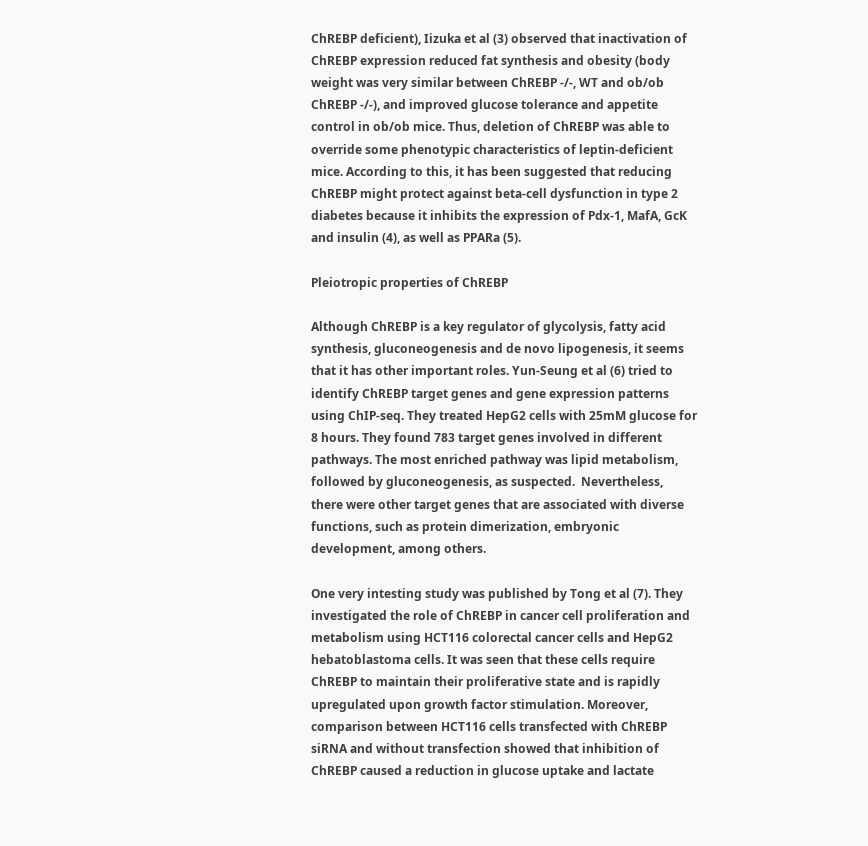ChREBP deficient), Iizuka et al (3) observed that inactivation of ChREBP expression reduced fat synthesis and obesity (body weight was very similar between ChREBP -/-, WT and ob/ob ChREBP -/-), and improved glucose tolerance and appetite control in ob/ob mice. Thus, deletion of ChREBP was able to override some phenotypic characteristics of leptin-deficient mice. According to this, it has been suggested that reducing ChREBP might protect against beta-cell dysfunction in type 2 diabetes because it inhibits the expression of Pdx-1, MafA, GcK and insulin (4), as well as PPARa (5).

Pleiotropic properties of ChREBP

Although ChREBP is a key regulator of glycolysis, fatty acid synthesis, gluconeogenesis and de novo lipogenesis, it seems that it has other important roles. Yun-Seung et al (6) tried to identify ChREBP target genes and gene expression patterns using ChIP-seq. They treated HepG2 cells with 25mM glucose for 8 hours. They found 783 target genes involved in different pathways. The most enriched pathway was lipid metabolism, followed by gluconeogenesis, as suspected.  Nevertheless, there were other target genes that are associated with diverse functions, such as protein dimerization, embryonic development, among others.

One very intesting study was published by Tong et al (7). They investigated the role of ChREBP in cancer cell proliferation and metabolism using HCT116 colorectal cancer cells and HepG2 hebatoblastoma cells. It was seen that these cells require ChREBP to maintain their proliferative state and is rapidly upregulated upon growth factor stimulation. Moreover, comparison between HCT116 cells transfected with ChREBP siRNA and without transfection showed that inhibition of ChREBP caused a reduction in glucose uptake and lactate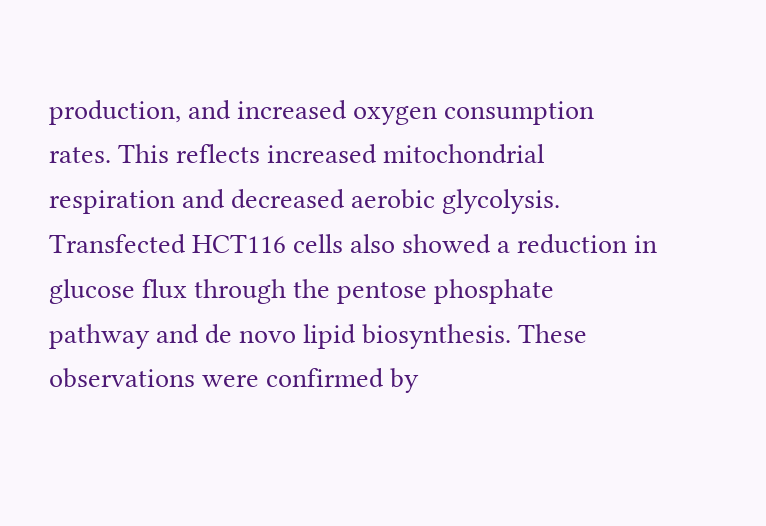production, and increased oxygen consumption rates. This reflects increased mitochondrial respiration and decreased aerobic glycolysis. Transfected HCT116 cells also showed a reduction in glucose flux through the pentose phosphate pathway and de novo lipid biosynthesis. These observations were confirmed by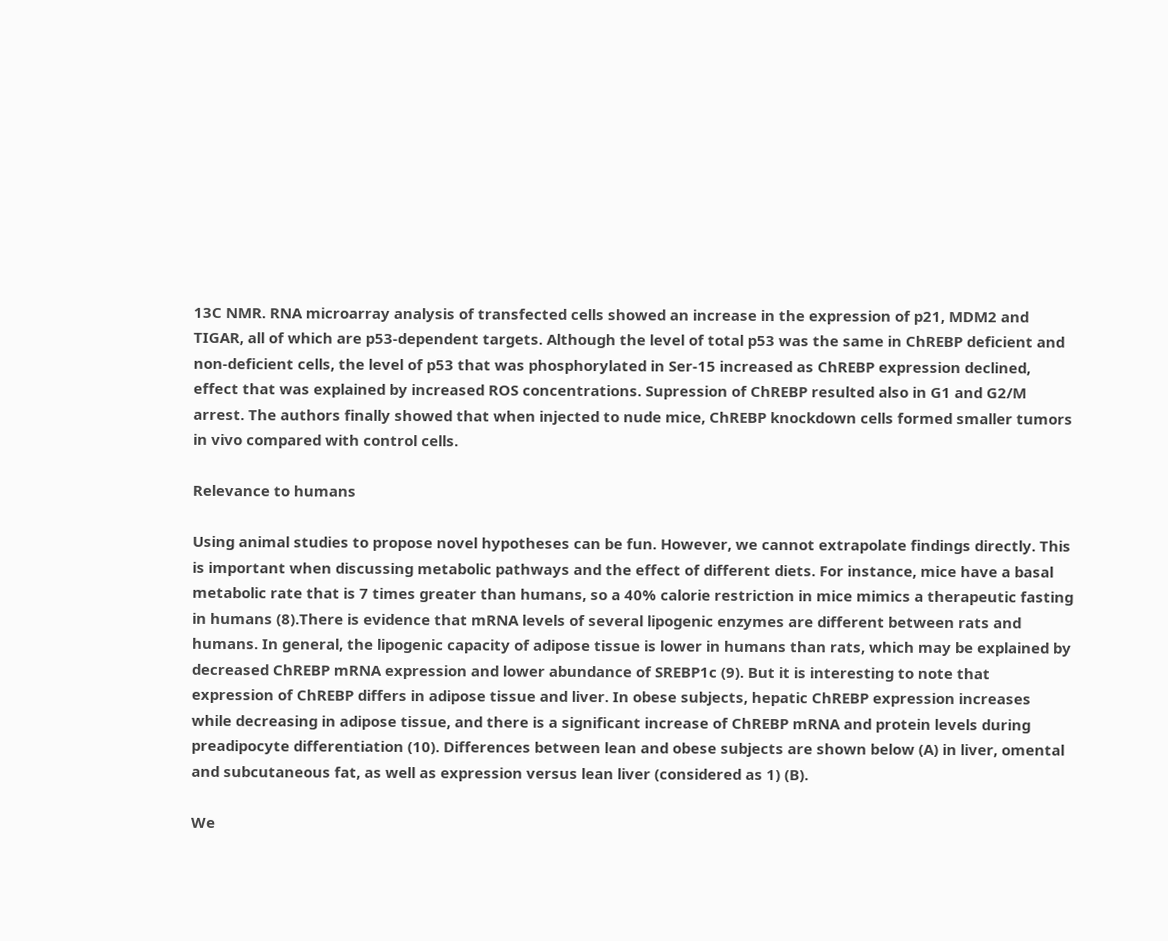13C NMR. RNA microarray analysis of transfected cells showed an increase in the expression of p21, MDM2 and TIGAR, all of which are p53-dependent targets. Although the level of total p53 was the same in ChREBP deficient and non-deficient cells, the level of p53 that was phosphorylated in Ser-15 increased as ChREBP expression declined, effect that was explained by increased ROS concentrations. Supression of ChREBP resulted also in G1 and G2/M arrest. The authors finally showed that when injected to nude mice, ChREBP knockdown cells formed smaller tumors in vivo compared with control cells.

Relevance to humans

Using animal studies to propose novel hypotheses can be fun. However, we cannot extrapolate findings directly. This is important when discussing metabolic pathways and the effect of different diets. For instance, mice have a basal metabolic rate that is 7 times greater than humans, so a 40% calorie restriction in mice mimics a therapeutic fasting in humans (8).There is evidence that mRNA levels of several lipogenic enzymes are different between rats and humans. In general, the lipogenic capacity of adipose tissue is lower in humans than rats, which may be explained by decreased ChREBP mRNA expression and lower abundance of SREBP1c (9). But it is interesting to note that expression of ChREBP differs in adipose tissue and liver. In obese subjects, hepatic ChREBP expression increases while decreasing in adipose tissue, and there is a significant increase of ChREBP mRNA and protein levels during preadipocyte differentiation (10). Differences between lean and obese subjects are shown below (A) in liver, omental and subcutaneous fat, as well as expression versus lean liver (considered as 1) (B).

We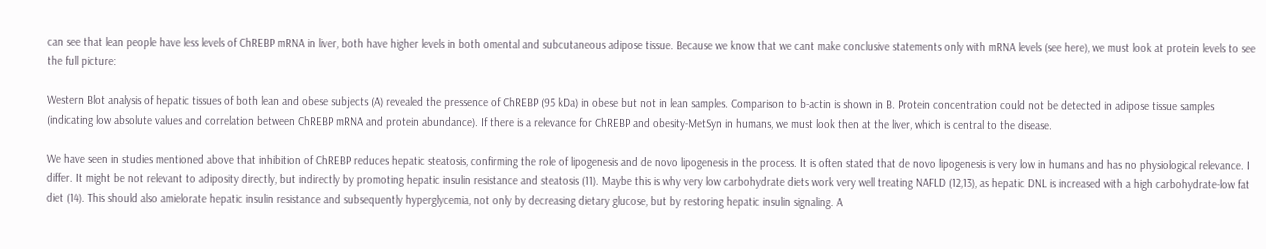can see that lean people have less levels of ChREBP mRNA in liver, both have higher levels in both omental and subcutaneous adipose tissue. Because we know that we cant make conclusive statements only with mRNA levels (see here), we must look at protein levels to see the full picture:

Western Blot analysis of hepatic tissues of both lean and obese subjects (A) revealed the pressence of ChREBP (95 kDa) in obese but not in lean samples. Comparison to b-actin is shown in B. Protein concentration could not be detected in adipose tissue samples (indicating low absolute values and correlation between ChREBP mRNA and protein abundance). If there is a relevance for ChREBP and obesity-MetSyn in humans, we must look then at the liver, which is central to the disease.

We have seen in studies mentioned above that inhibition of ChREBP reduces hepatic steatosis, confirming the role of lipogenesis and de novo lipogenesis in the process. It is often stated that de novo lipogenesis is very low in humans and has no physiological relevance. I differ. It might be not relevant to adiposity directly, but indirectly by promoting hepatic insulin resistance and steatosis (11). Maybe this is why very low carbohydrate diets work very well treating NAFLD (12,13), as hepatic DNL is increased with a high carbohydrate-low fat diet (14). This should also amielorate hepatic insulin resistance and subsequently hyperglycemia, not only by decreasing dietary glucose, but by restoring hepatic insulin signaling. A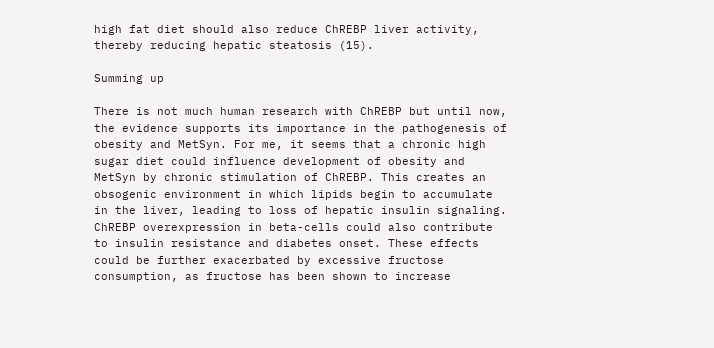high fat diet should also reduce ChREBP liver activity, thereby reducing hepatic steatosis (15).

Summing up

There is not much human research with ChREBP but until now, the evidence supports its importance in the pathogenesis of obesity and MetSyn. For me, it seems that a chronic high sugar diet could influence development of obesity and MetSyn by chronic stimulation of ChREBP. This creates an obsogenic environment in which lipids begin to accumulate in the liver, leading to loss of hepatic insulin signaling. ChREBP overexpression in beta-cells could also contribute to insulin resistance and diabetes onset. These effects could be further exacerbated by excessive fructose consumption, as fructose has been shown to increase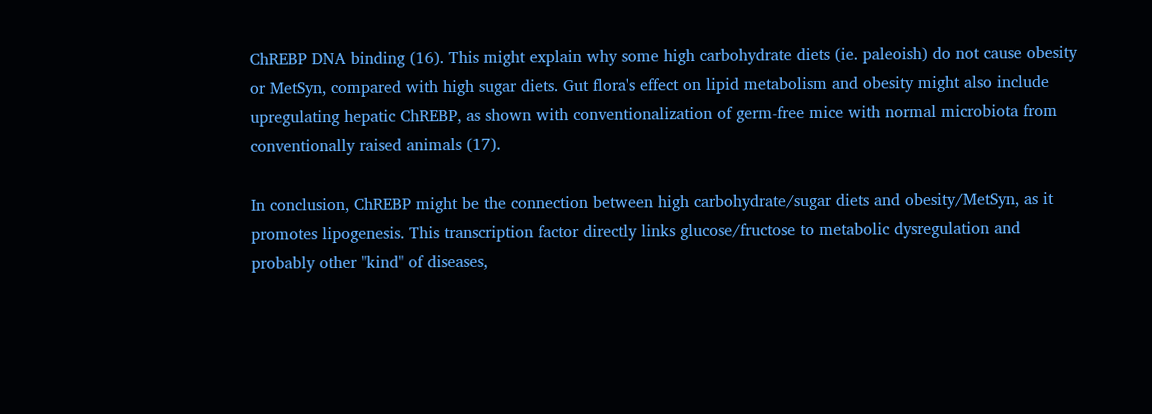ChREBP DNA binding (16). This might explain why some high carbohydrate diets (ie. paleoish) do not cause obesity or MetSyn, compared with high sugar diets. Gut flora's effect on lipid metabolism and obesity might also include upregulating hepatic ChREBP, as shown with conventionalization of germ-free mice with normal microbiota from conventionally raised animals (17).

In conclusion, ChREBP might be the connection between high carbohydrate/sugar diets and obesity/MetSyn, as it promotes lipogenesis. This transcription factor directly links glucose/fructose to metabolic dysregulation and probably other "kind" of diseases,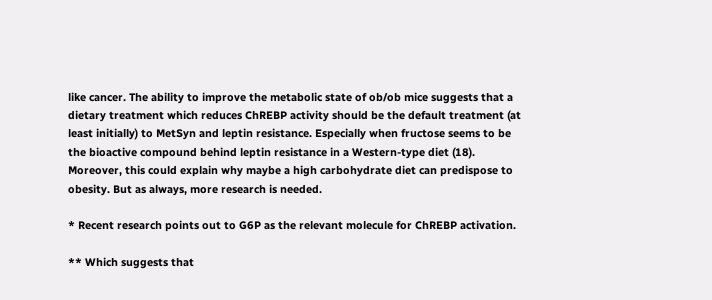like cancer. The ability to improve the metabolic state of ob/ob mice suggests that a dietary treatment which reduces ChREBP activity should be the default treatment (at least initially) to MetSyn and leptin resistance. Especially when fructose seems to be the bioactive compound behind leptin resistance in a Western-type diet (18). Moreover, this could explain why maybe a high carbohydrate diet can predispose to obesity. But as always, more research is needed.

* Recent research points out to G6P as the relevant molecule for ChREBP activation.

** Which suggests that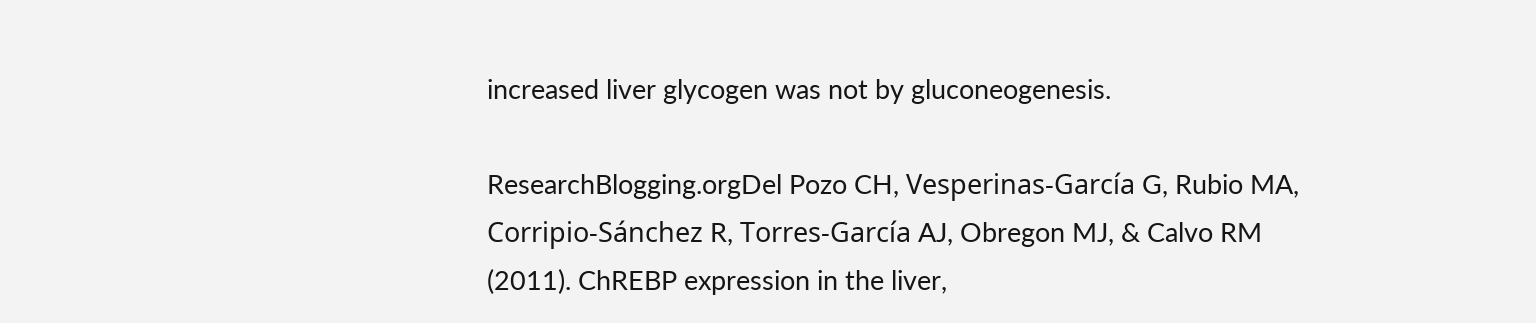increased liver glycogen was not by gluconeogenesis.

ResearchBlogging.orgDel Pozo CH, Vesperinas-García G, Rubio MA, Corripio-Sánchez R, Torres-García AJ, Obregon MJ, & Calvo RM (2011). ChREBP expression in the liver,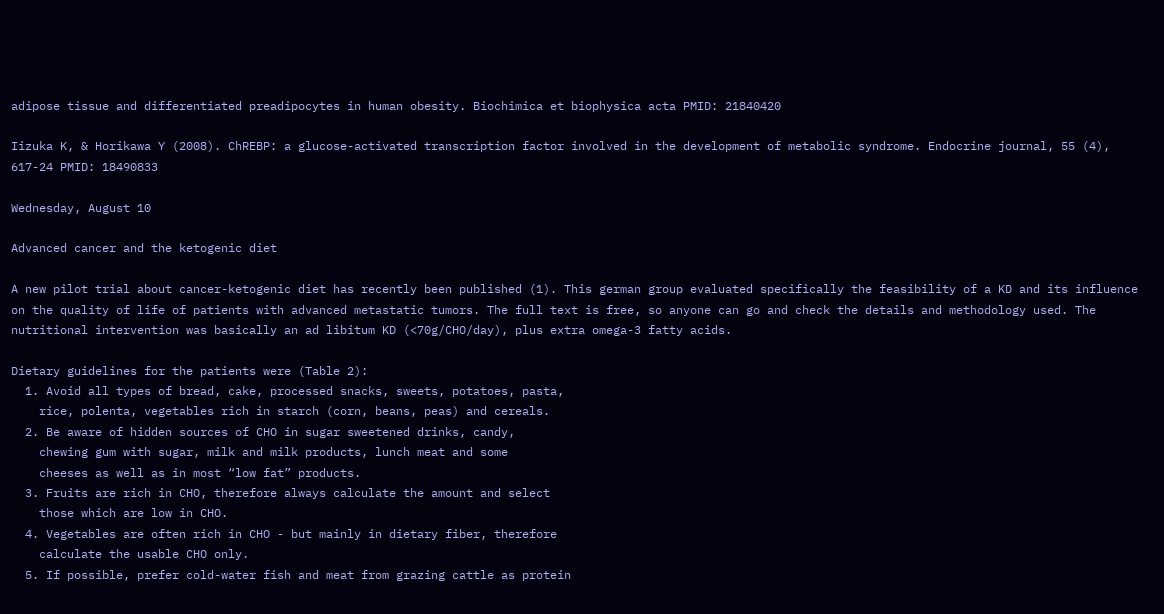adipose tissue and differentiated preadipocytes in human obesity. Biochimica et biophysica acta PMID: 21840420

Iizuka K, & Horikawa Y (2008). ChREBP: a glucose-activated transcription factor involved in the development of metabolic syndrome. Endocrine journal, 55 (4), 617-24 PMID: 18490833

Wednesday, August 10

Advanced cancer and the ketogenic diet

A new pilot trial about cancer-ketogenic diet has recently been published (1). This german group evaluated specifically the feasibility of a KD and its influence on the quality of life of patients with advanced metastatic tumors. The full text is free, so anyone can go and check the details and methodology used. The nutritional intervention was basically an ad libitum KD (<70g/CHO/day), plus extra omega-3 fatty acids.

Dietary guidelines for the patients were (Table 2):
  1. Avoid all types of bread, cake, processed snacks, sweets, potatoes, pasta,
    rice, polenta, vegetables rich in starch (corn, beans, peas) and cereals.
  2. Be aware of hidden sources of CHO in sugar sweetened drinks, candy,
    chewing gum with sugar, milk and milk products, lunch meat and some
    cheeses as well as in most “low fat” products.
  3. Fruits are rich in CHO, therefore always calculate the amount and select
    those which are low in CHO.
  4. Vegetables are often rich in CHO - but mainly in dietary fiber, therefore
    calculate the usable CHO only.
  5. If possible, prefer cold-water fish and meat from grazing cattle as protein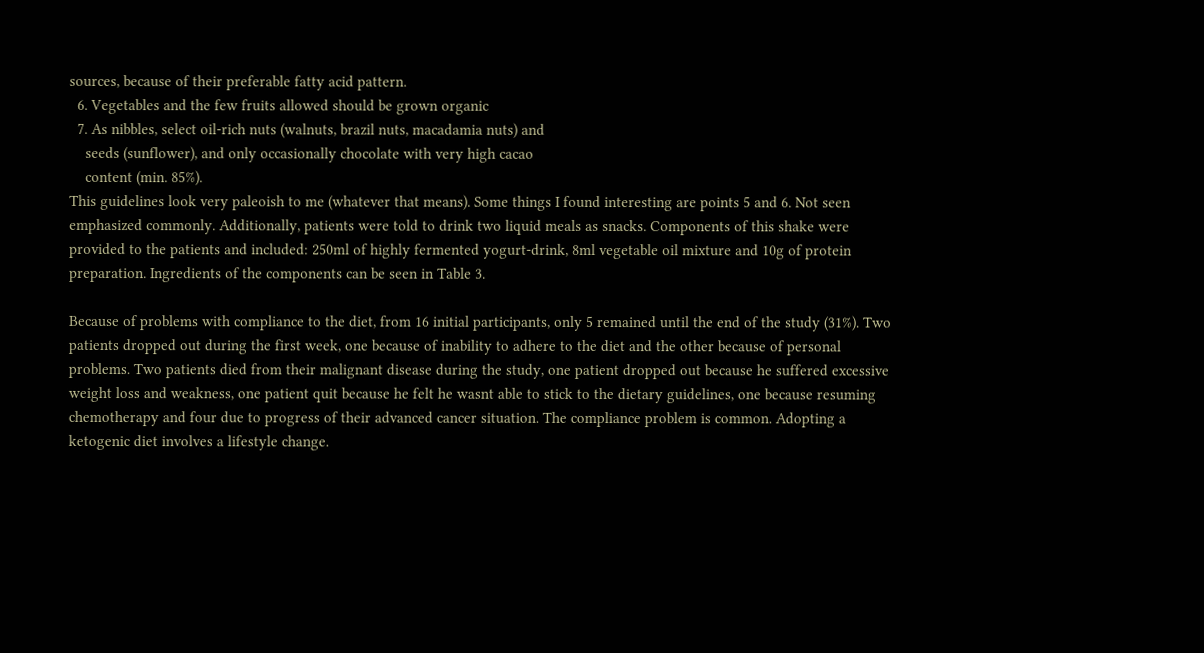sources, because of their preferable fatty acid pattern.
  6. Vegetables and the few fruits allowed should be grown organic
  7. As nibbles, select oil-rich nuts (walnuts, brazil nuts, macadamia nuts) and
    seeds (sunflower), and only occasionally chocolate with very high cacao
    content (min. 85%).
This guidelines look very paleoish to me (whatever that means). Some things I found interesting are points 5 and 6. Not seen emphasized commonly. Additionally, patients were told to drink two liquid meals as snacks. Components of this shake were provided to the patients and included: 250ml of highly fermented yogurt-drink, 8ml vegetable oil mixture and 10g of protein preparation. Ingredients of the components can be seen in Table 3.

Because of problems with compliance to the diet, from 16 initial participants, only 5 remained until the end of the study (31%). Two patients dropped out during the first week, one because of inability to adhere to the diet and the other because of personal problems. Two patients died from their malignant disease during the study, one patient dropped out because he suffered excessive weight loss and weakness, one patient quit because he felt he wasnt able to stick to the dietary guidelines, one because resuming chemotherapy and four due to progress of their advanced cancer situation. The compliance problem is common. Adopting a ketogenic diet involves a lifestyle change.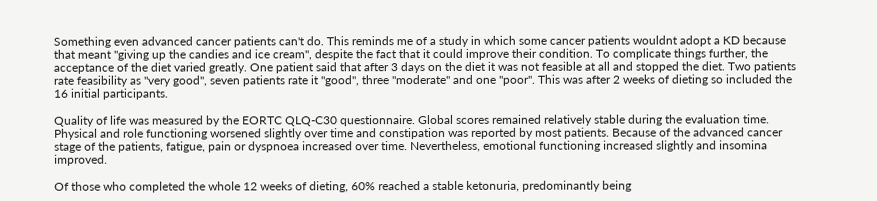Something even advanced cancer patients can't do. This reminds me of a study in which some cancer patients wouldnt adopt a KD because that meant "giving up the candies and ice cream", despite the fact that it could improve their condition. To complicate things further, the acceptance of the diet varied greatly. One patient said that after 3 days on the diet it was not feasible at all and stopped the diet. Two patients rate feasibility as "very good", seven patients rate it "good", three "moderate" and one "poor". This was after 2 weeks of dieting so included the 16 initial participants.

Quality of life was measured by the EORTC QLQ-C30 questionnaire. Global scores remained relatively stable during the evaluation time. Physical and role functioning worsened slightly over time and constipation was reported by most patients. Because of the advanced cancer stage of the patients, fatigue, pain or dyspnoea increased over time. Nevertheless, emotional functioning increased slightly and insomina improved.

Of those who completed the whole 12 weeks of dieting, 60% reached a stable ketonuria, predominantly being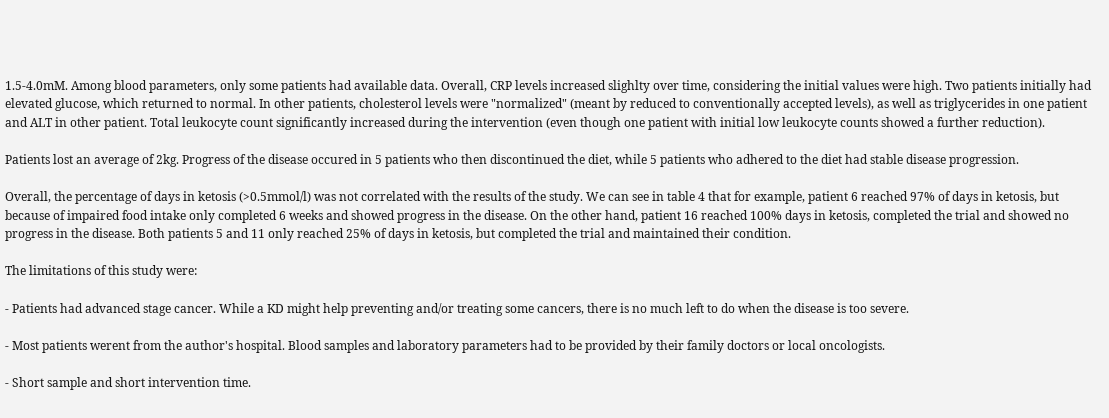1.5-4.0mM. Among blood parameters, only some patients had available data. Overall, CRP levels increased slighlty over time, considering the initial values were high. Two patients initially had elevated glucose, which returned to normal. In other patients, cholesterol levels were "normalized" (meant by reduced to conventionally accepted levels), as well as triglycerides in one patient and ALT in other patient. Total leukocyte count significantly increased during the intervention (even though one patient with initial low leukocyte counts showed a further reduction).

Patients lost an average of 2kg. Progress of the disease occured in 5 patients who then discontinued the diet, while 5 patients who adhered to the diet had stable disease progression.

Overall, the percentage of days in ketosis (>0.5mmol/l) was not correlated with the results of the study. We can see in table 4 that for example, patient 6 reached 97% of days in ketosis, but because of impaired food intake only completed 6 weeks and showed progress in the disease. On the other hand, patient 16 reached 100% days in ketosis, completed the trial and showed no progress in the disease. Both patients 5 and 11 only reached 25% of days in ketosis, but completed the trial and maintained their condition.

The limitations of this study were:

- Patients had advanced stage cancer. While a KD might help preventing and/or treating some cancers, there is no much left to do when the disease is too severe.

- Most patients werent from the author's hospital. Blood samples and laboratory parameters had to be provided by their family doctors or local oncologists.

- Short sample and short intervention time.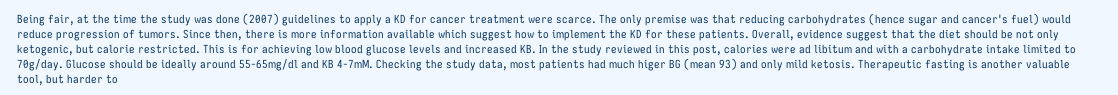Being fair, at the time the study was done (2007) guidelines to apply a KD for cancer treatment were scarce. The only premise was that reducing carbohydrates (hence sugar and cancer's fuel) would reduce progression of tumors. Since then, there is more information available which suggest how to implement the KD for these patients. Overall, evidence suggest that the diet should be not only ketogenic, but calorie restricted. This is for achieving low blood glucose levels and increased KB. In the study reviewed in this post, calories were ad libitum and with a carbohydrate intake limited to 70g/day. Glucose should be ideally around 55-65mg/dl and KB 4-7mM. Checking the study data, most patients had much higer BG (mean 93) and only mild ketosis. Therapeutic fasting is another valuable tool, but harder to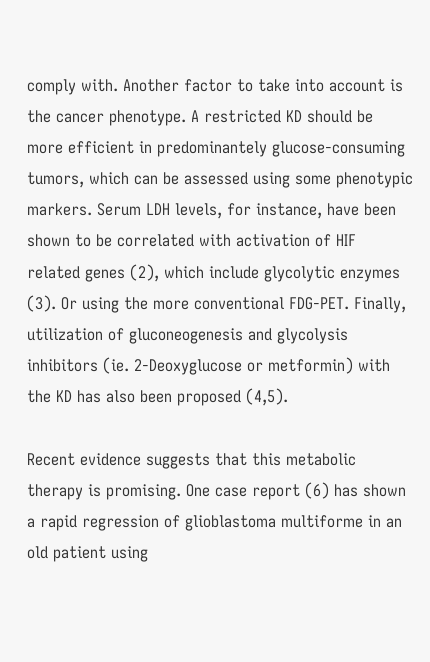comply with. Another factor to take into account is the cancer phenotype. A restricted KD should be more efficient in predominantely glucose-consuming tumors, which can be assessed using some phenotypic markers. Serum LDH levels, for instance, have been shown to be correlated with activation of HIF related genes (2), which include glycolytic enzymes (3). Or using the more conventional FDG-PET. Finally, utilization of gluconeogenesis and glycolysis inhibitors (ie. 2-Deoxyglucose or metformin) with the KD has also been proposed (4,5).

Recent evidence suggests that this metabolic therapy is promising. One case report (6) has shown a rapid regression of glioblastoma multiforme in an old patient using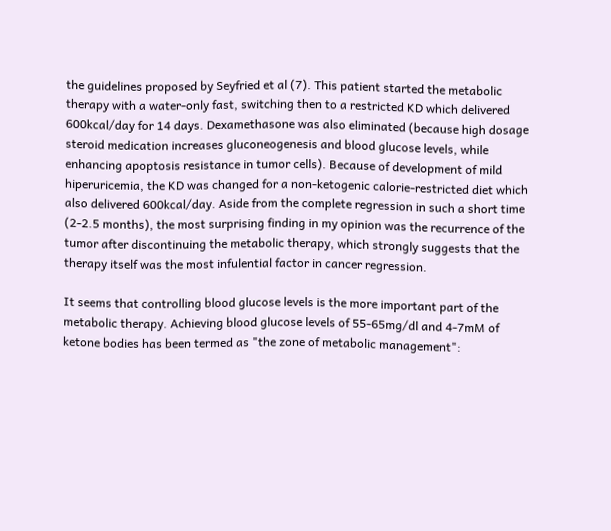the guidelines proposed by Seyfried et al (7). This patient started the metabolic therapy with a water-only fast, switching then to a restricted KD which delivered 600kcal/day for 14 days. Dexamethasone was also eliminated (because high dosage steroid medication increases gluconeogenesis and blood glucose levels, while enhancing apoptosis resistance in tumor cells). Because of development of mild hiperuricemia, the KD was changed for a non-ketogenic calorie-restricted diet which also delivered 600kcal/day. Aside from the complete regression in such a short time (2-2.5 months), the most surprising finding in my opinion was the recurrence of the tumor after discontinuing the metabolic therapy, which strongly suggests that the therapy itself was the most infulential factor in cancer regression.

It seems that controlling blood glucose levels is the more important part of the metabolic therapy. Achieving blood glucose levels of 55-65mg/dl and 4-7mM of ketone bodies has been termed as "the zone of metabolic management":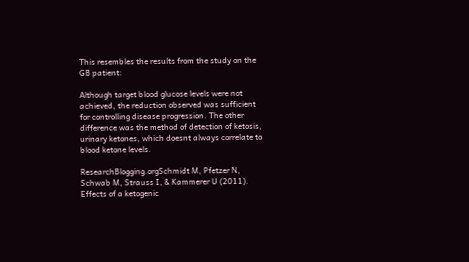This resembles the results from the study on the GB patient:

Although target blood glucose levels were not achieved, the reduction observed was sufficient for controlling disease progression. The other difference was the method of detection of ketosis, urinary ketones, which doesnt always correlate to blood ketone levels.

ResearchBlogging.orgSchmidt M, Pfetzer N, Schwab M, Strauss I, & Kammerer U (2011). Effects of a ketogenic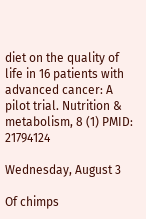diet on the quality of life in 16 patients with advanced cancer: A pilot trial. Nutrition & metabolism, 8 (1) PMID: 21794124

Wednesday, August 3

Of chimps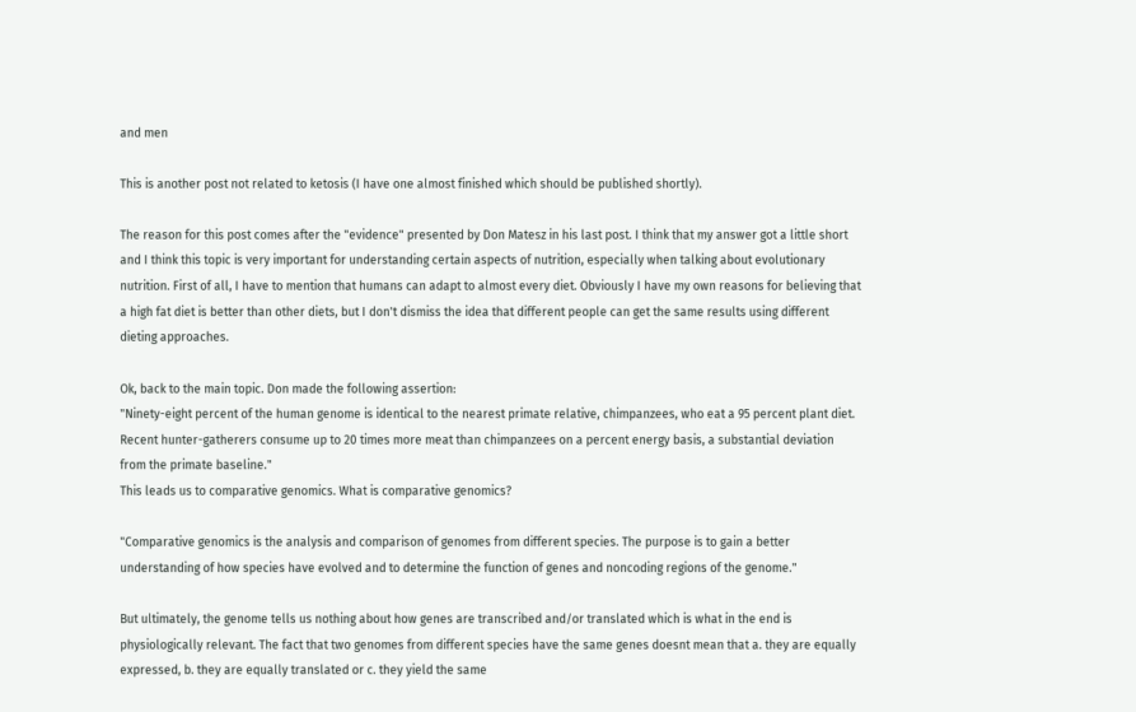and men

This is another post not related to ketosis (I have one almost finished which should be published shortly).

The reason for this post comes after the "evidence" presented by Don Matesz in his last post. I think that my answer got a little short and I think this topic is very important for understanding certain aspects of nutrition, especially when talking about evolutionary nutrition. First of all, I have to mention that humans can adapt to almost every diet. Obviously I have my own reasons for believing that a high fat diet is better than other diets, but I don't dismiss the idea that different people can get the same results using different dieting approaches.

Ok, back to the main topic. Don made the following assertion:
"Ninety-eight percent of the human genome is identical to the nearest primate relative, chimpanzees, who eat a 95 percent plant diet.  Recent hunter-gatherers consume up to 20 times more meat than chimpanzees on a percent energy basis, a substantial deviation from the primate baseline."
This leads us to comparative genomics. What is comparative genomics?

"Comparative genomics is the analysis and comparison of genomes from different species. The purpose is to gain a better understanding of how species have evolved and to determine the function of genes and noncoding regions of the genome."

But ultimately, the genome tells us nothing about how genes are transcribed and/or translated which is what in the end is physiologically relevant. The fact that two genomes from different species have the same genes doesnt mean that a. they are equally expressed, b. they are equally translated or c. they yield the same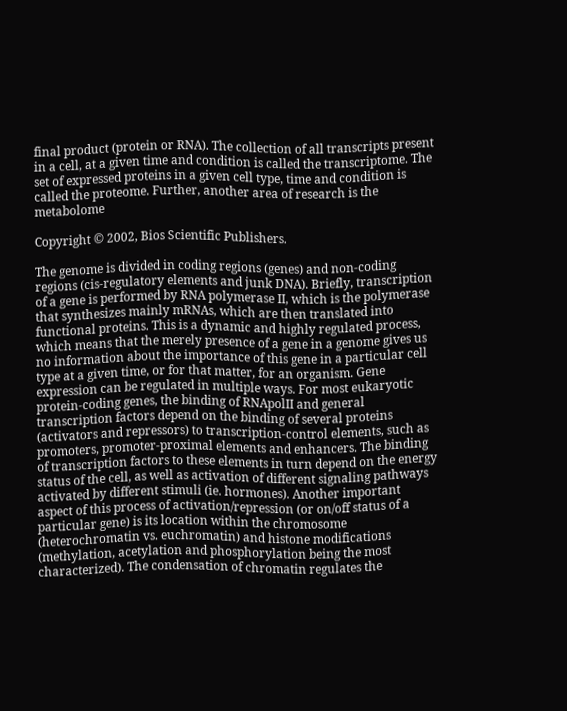final product (protein or RNA). The collection of all transcripts present in a cell, at a given time and condition is called the transcriptome. The set of expressed proteins in a given cell type, time and condition is called the proteome. Further, another area of research is the metabolome

Copyright © 2002, Bios Scientific Publishers.

The genome is divided in coding regions (genes) and non-coding regions (cis-regulatory elements and junk DNA). Briefly, transcription of a gene is performed by RNA polymerase II, which is the polymerase that synthesizes mainly mRNAs, which are then translated into functional proteins. This is a dynamic and highly regulated process, which means that the merely presence of a gene in a genome gives us no information about the importance of this gene in a particular cell type at a given time, or for that matter, for an organism. Gene expression can be regulated in multiple ways. For most eukaryotic protein-coding genes, the binding of RNApolII and general transcription factors depend on the binding of several proteins (activators and repressors) to transcription-control elements, such as promoters, promoter-proximal elements and enhancers. The binding of transcription factors to these elements in turn depend on the energy status of the cell, as well as activation of different signaling pathways activated by different stimuli (ie. hormones). Another important aspect of this process of activation/repression (or on/off status of a particular gene) is its location within the chromosome (heterochromatin vs. euchromatin) and histone modifications (methylation, acetylation and phosphorylation being the most characterized). The condensation of chromatin regulates the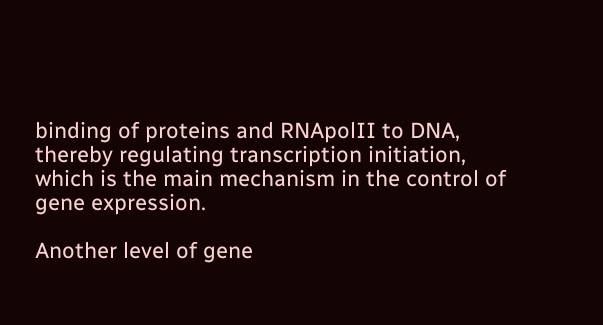binding of proteins and RNApolII to DNA, thereby regulating transcription initiation, which is the main mechanism in the control of gene expression.

Another level of gene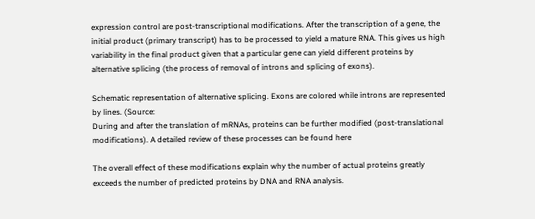expression control are post-transcriptional modifications. After the transcription of a gene, the initial product (primary transcript) has to be processed to yield a mature RNA. This gives us high variability in the final product given that a particular gene can yield different proteins by alternative splicing (the process of removal of introns and splicing of exons).

Schematic representation of alternative splicing. Exons are colored while introns are represented by lines. (Source:
During and after the translation of mRNAs, proteins can be further modified (post-translational modifications). A detailed review of these processes can be found here

The overall effect of these modifications explain why the number of actual proteins greatly exceeds the number of predicted proteins by DNA and RNA analysis.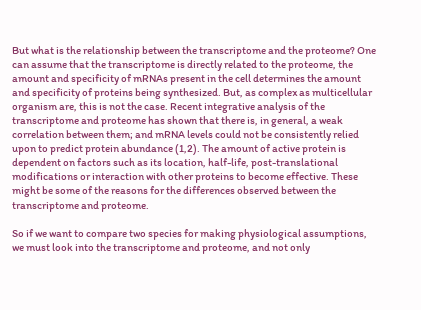But what is the relationship between the transcriptome and the proteome? One can assume that the transcriptome is directly related to the proteome, the amount and specificity of mRNAs present in the cell determines the amount and specificity of proteins being synthesized. But, as complex as multicellular organism are, this is not the case. Recent integrative analysis of the transcriptome and proteome has shown that there is, in general, a weak correlation between them; and mRNA levels could not be consistently relied upon to predict protein abundance (1,2). The amount of active protein is dependent on factors such as its location, half-life, post-translational modifications or interaction with other proteins to become effective. These might be some of the reasons for the differences observed between the transcriptome and proteome.

So if we want to compare two species for making physiological assumptions, we must look into the transcriptome and proteome, and not only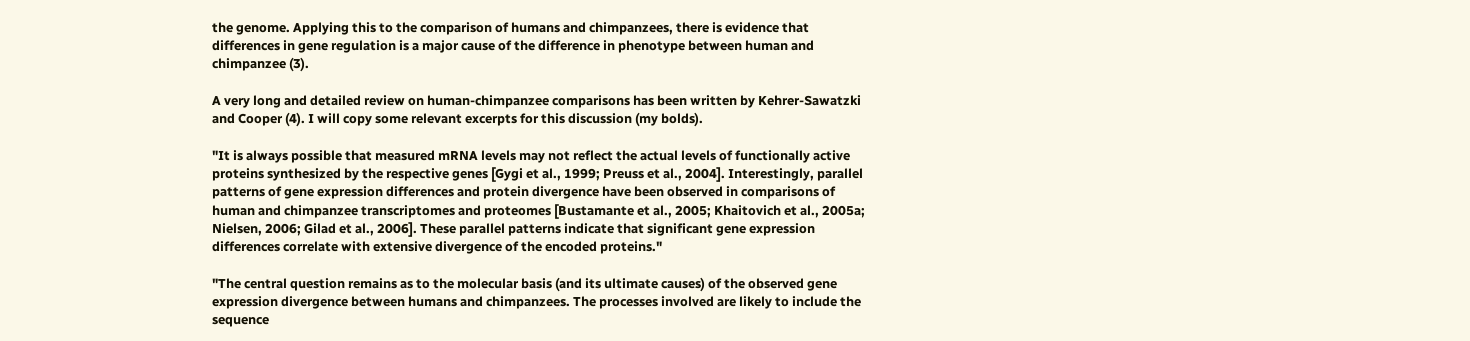the genome. Applying this to the comparison of humans and chimpanzees, there is evidence that differences in gene regulation is a major cause of the difference in phenotype between human and chimpanzee (3).

A very long and detailed review on human-chimpanzee comparisons has been written by Kehrer-Sawatzki and Cooper (4). I will copy some relevant excerpts for this discussion (my bolds).

"It is always possible that measured mRNA levels may not reflect the actual levels of functionally active proteins synthesized by the respective genes [Gygi et al., 1999; Preuss et al., 2004]. Interestingly, parallel patterns of gene expression differences and protein divergence have been observed in comparisons of human and chimpanzee transcriptomes and proteomes [Bustamante et al., 2005; Khaitovich et al., 2005a; Nielsen, 2006; Gilad et al., 2006]. These parallel patterns indicate that significant gene expression differences correlate with extensive divergence of the encoded proteins."

"The central question remains as to the molecular basis (and its ultimate causes) of the observed gene expression divergence between humans and chimpanzees. The processes involved are likely to include the sequence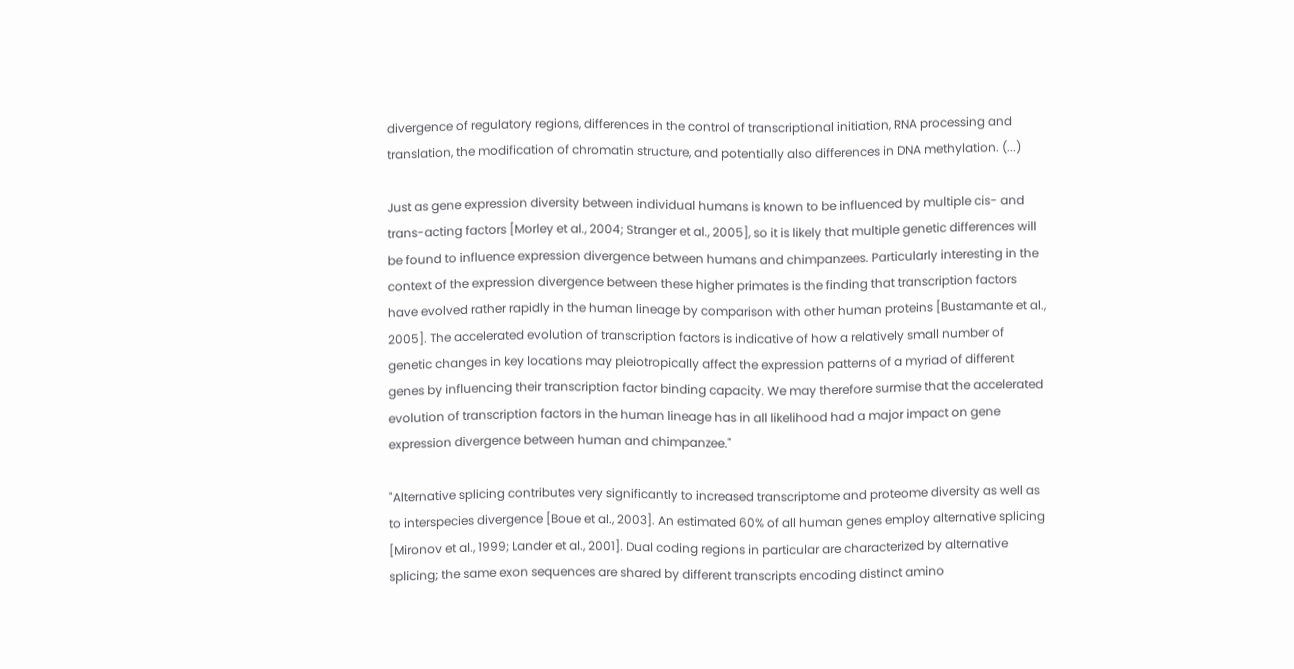divergence of regulatory regions, differences in the control of transcriptional initiation, RNA processing and translation, the modification of chromatin structure, and potentially also differences in DNA methylation. (...)

Just as gene expression diversity between individual humans is known to be influenced by multiple cis- and trans-acting factors [Morley et al., 2004; Stranger et al., 2005], so it is likely that multiple genetic differences will be found to influence expression divergence between humans and chimpanzees. Particularly interesting in the context of the expression divergence between these higher primates is the finding that transcription factors have evolved rather rapidly in the human lineage by comparison with other human proteins [Bustamante et al., 2005]. The accelerated evolution of transcription factors is indicative of how a relatively small number of genetic changes in key locations may pleiotropically affect the expression patterns of a myriad of different genes by influencing their transcription factor binding capacity. We may therefore surmise that the accelerated evolution of transcription factors in the human lineage has in all likelihood had a major impact on gene expression divergence between human and chimpanzee."

"Alternative splicing contributes very significantly to increased transcriptome and proteome diversity as well as to interspecies divergence [Boue et al., 2003]. An estimated 60% of all human genes employ alternative splicing [Mironov et al., 1999; Lander et al., 2001]. Dual coding regions in particular are characterized by alternative splicing; the same exon sequences are shared by different transcripts encoding distinct amino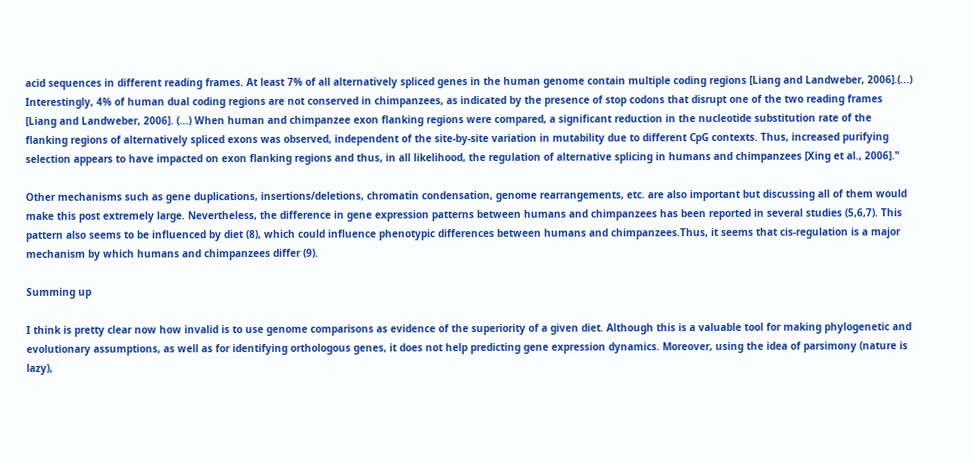acid sequences in different reading frames. At least 7% of all alternatively spliced genes in the human genome contain multiple coding regions [Liang and Landweber, 2006].(...) Interestingly, 4% of human dual coding regions are not conserved in chimpanzees, as indicated by the presence of stop codons that disrupt one of the two reading frames [Liang and Landweber, 2006]. (...) When human and chimpanzee exon flanking regions were compared, a significant reduction in the nucleotide substitution rate of the flanking regions of alternatively spliced exons was observed, independent of the site-by-site variation in mutability due to different CpG contexts. Thus, increased purifying selection appears to have impacted on exon flanking regions and thus, in all likelihood, the regulation of alternative splicing in humans and chimpanzees [Xing et al., 2006]."

Other mechanisms such as gene duplications, insertions/deletions, chromatin condensation, genome rearrangements, etc. are also important but discussing all of them would make this post extremely large. Nevertheless, the difference in gene expression patterns between humans and chimpanzees has been reported in several studies (5,6,7). This pattern also seems to be influenced by diet (8), which could influence phenotypic differences between humans and chimpanzees.Thus, it seems that cis-regulation is a major mechanism by which humans and chimpanzees differ (9).

Summing up

I think is pretty clear now how invalid is to use genome comparisons as evidence of the superiority of a given diet. Although this is a valuable tool for making phylogenetic and evolutionary assumptions, as well as for identifying orthologous genes, it does not help predicting gene expression dynamics. Moreover, using the idea of parsimony (nature is lazy),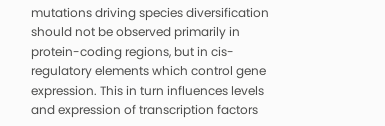mutations driving species diversification should not be observed primarily in protein-coding regions, but in cis-regulatory elements which control gene expression. This in turn influences levels and expression of transcription factors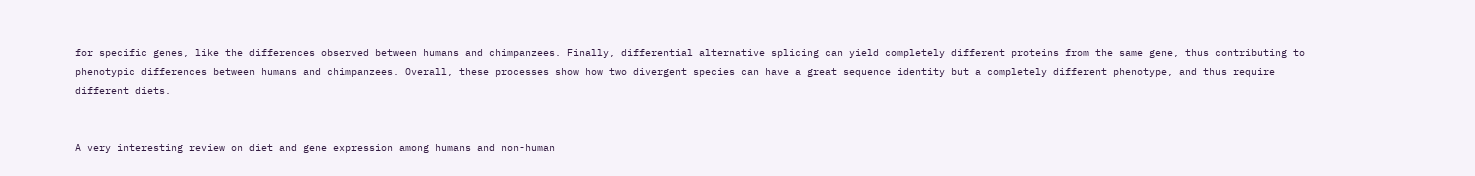for specific genes, like the differences observed between humans and chimpanzees. Finally, differential alternative splicing can yield completely different proteins from the same gene, thus contributing to phenotypic differences between humans and chimpanzees. Overall, these processes show how two divergent species can have a great sequence identity but a completely different phenotype, and thus require different diets.


A very interesting review on diet and gene expression among humans and non-human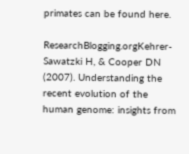primates can be found here.

ResearchBlogging.orgKehrer-Sawatzki H, & Cooper DN (2007). Understanding the recent evolution of the human genome: insights from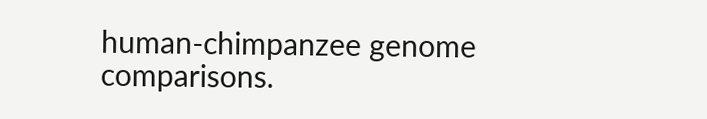human-chimpanzee genome comparisons.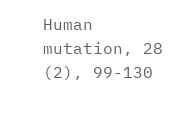Human mutation, 28 (2), 99-130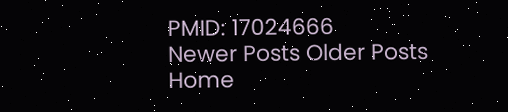PMID: 17024666
Newer Posts Older Posts Home